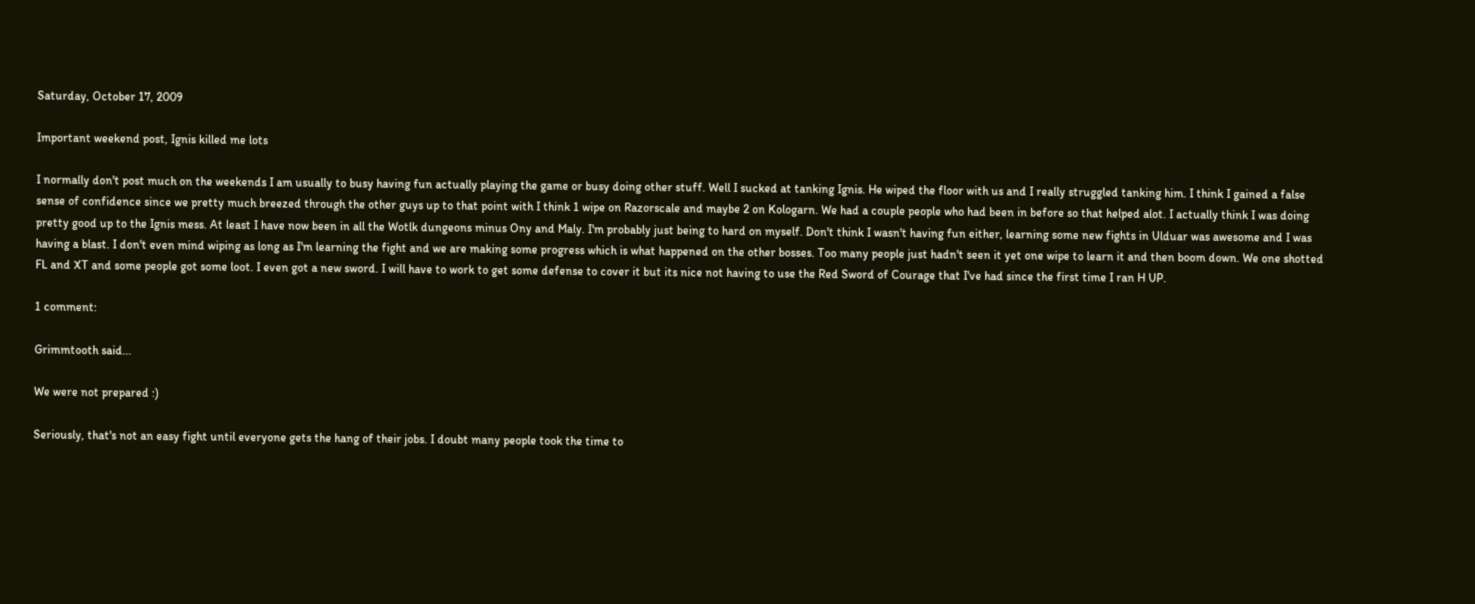Saturday, October 17, 2009

Important weekend post, Ignis killed me lots

I normally don't post much on the weekends I am usually to busy having fun actually playing the game or busy doing other stuff. Well I sucked at tanking Ignis. He wiped the floor with us and I really struggled tanking him. I think I gained a false sense of confidence since we pretty much breezed through the other guys up to that point with I think 1 wipe on Razorscale and maybe 2 on Kologarn. We had a couple people who had been in before so that helped alot. I actually think I was doing pretty good up to the Ignis mess. At least I have now been in all the Wotlk dungeons minus Ony and Maly. I'm probably just being to hard on myself. Don't think I wasn't having fun either, learning some new fights in Ulduar was awesome and I was having a blast. I don't even mind wiping as long as I'm learning the fight and we are making some progress which is what happened on the other bosses. Too many people just hadn't seen it yet one wipe to learn it and then boom down. We one shotted FL and XT and some people got some loot. I even got a new sword. I will have to work to get some defense to cover it but its nice not having to use the Red Sword of Courage that I've had since the first time I ran H UP.

1 comment:

Grimmtooth said...

We were not prepared :)

Seriously, that's not an easy fight until everyone gets the hang of their jobs. I doubt many people took the time to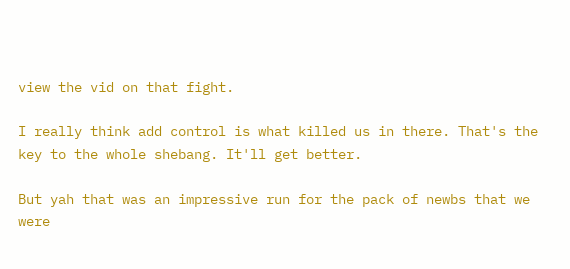view the vid on that fight.

I really think add control is what killed us in there. That's the key to the whole shebang. It'll get better.

But yah that was an impressive run for the pack of newbs that we were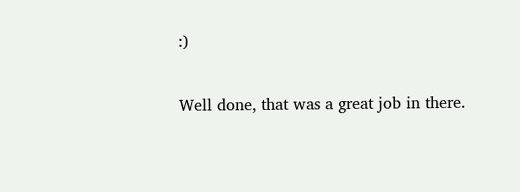:)

Well done, that was a great job in there.